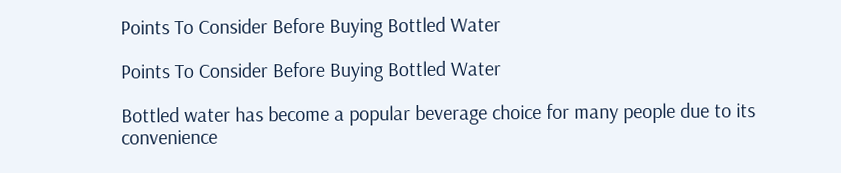Points To Consider Before Buying Bottled Water

Points To Consider Before Buying Bottled Water

Bottled water has become a popular beverage choice for many people due to its convenience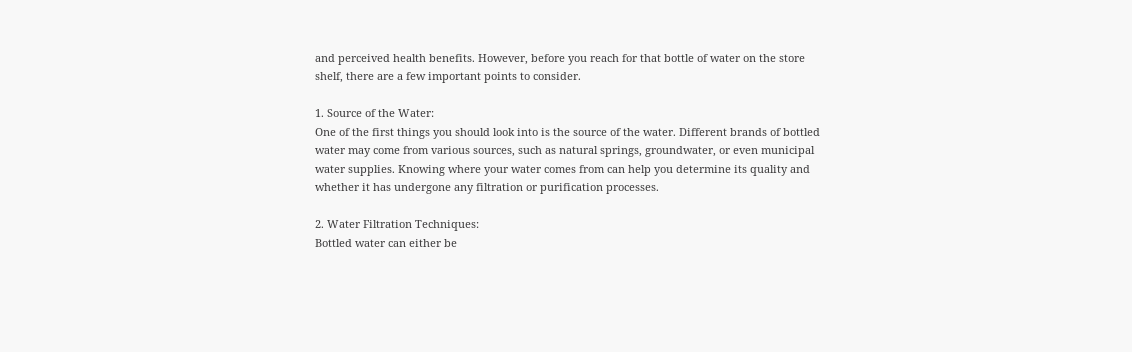and perceived health benefits. However, before you reach for that bottle of water on the store shelf, there are a few important points to consider.

1. Source of the Water:
One of the first things you should look into is the source of the water. Different brands of bottled water may come from various sources, such as natural springs, groundwater, or even municipal water supplies. Knowing where your water comes from can help you determine its quality and whether it has undergone any filtration or purification processes.

2. Water Filtration Techniques:
Bottled water can either be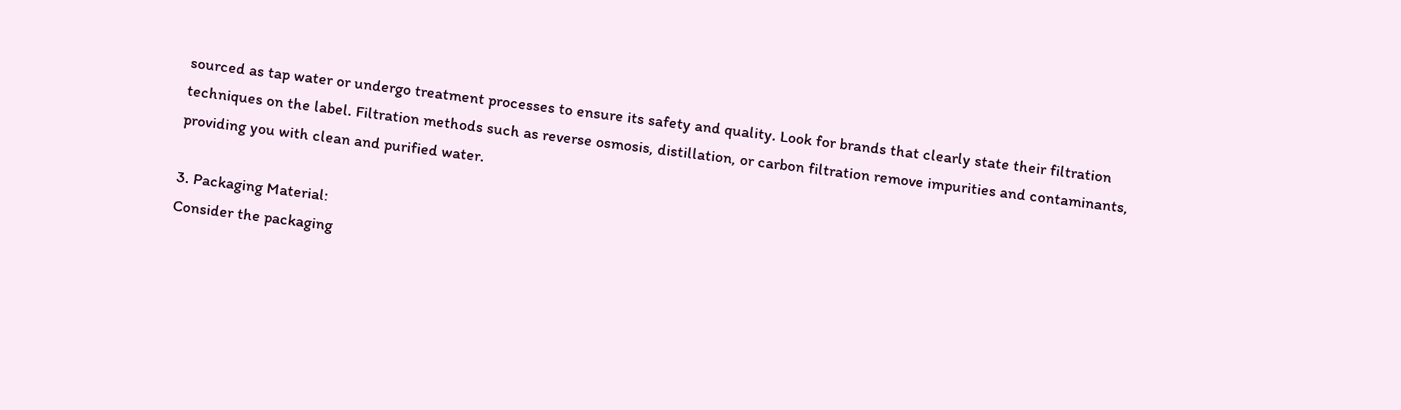sourced as tap water or undergo treatment processes to ensure its safety and quality. Look for brands that clearly state their filtration techniques on the label. Filtration methods such as reverse osmosis, distillation, or carbon filtration remove impurities and contaminants, providing you with clean and purified water.

3. Packaging Material:
Consider the packaging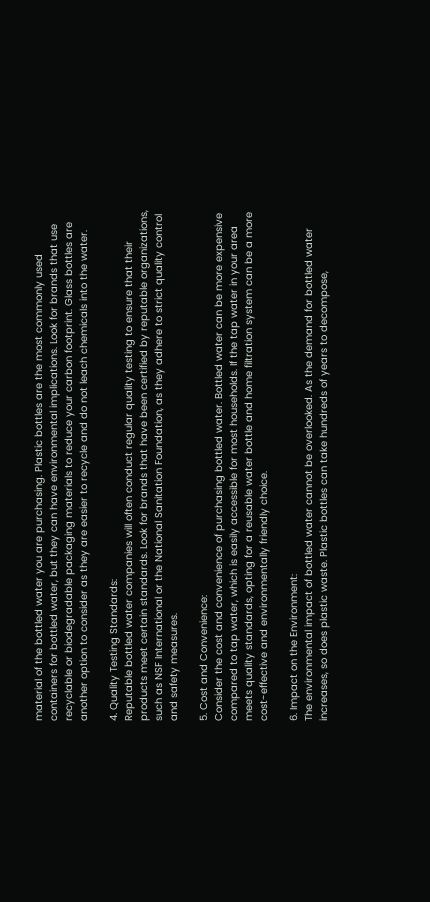material of the bottled water you are purchasing. Plastic bottles are the most commonly used containers for bottled water, but they can have environmental implications. Look for brands that use recyclable or biodegradable packaging materials to reduce your carbon footprint. Glass bottles are another option to consider as they are easier to recycle and do not leach chemicals into the water.

4. Quality Testing Standards:
Reputable bottled water companies will often conduct regular quality testing to ensure that their products meet certain standards. Look for brands that have been certified by reputable organizations, such as NSF International or the National Sanitation Foundation, as they adhere to strict quality control and safety measures.

5. Cost and Convenience:
Consider the cost and convenience of purchasing bottled water. Bottled water can be more expensive compared to tap water, which is easily accessible for most households. If the tap water in your area meets quality standards, opting for a reusable water bottle and home filtration system can be a more cost-effective and environmentally friendly choice.

6. Impact on the Environment:
The environmental impact of bottled water cannot be overlooked. As the demand for bottled water increases, so does plastic waste. Plastic bottles can take hundreds of years to decompose,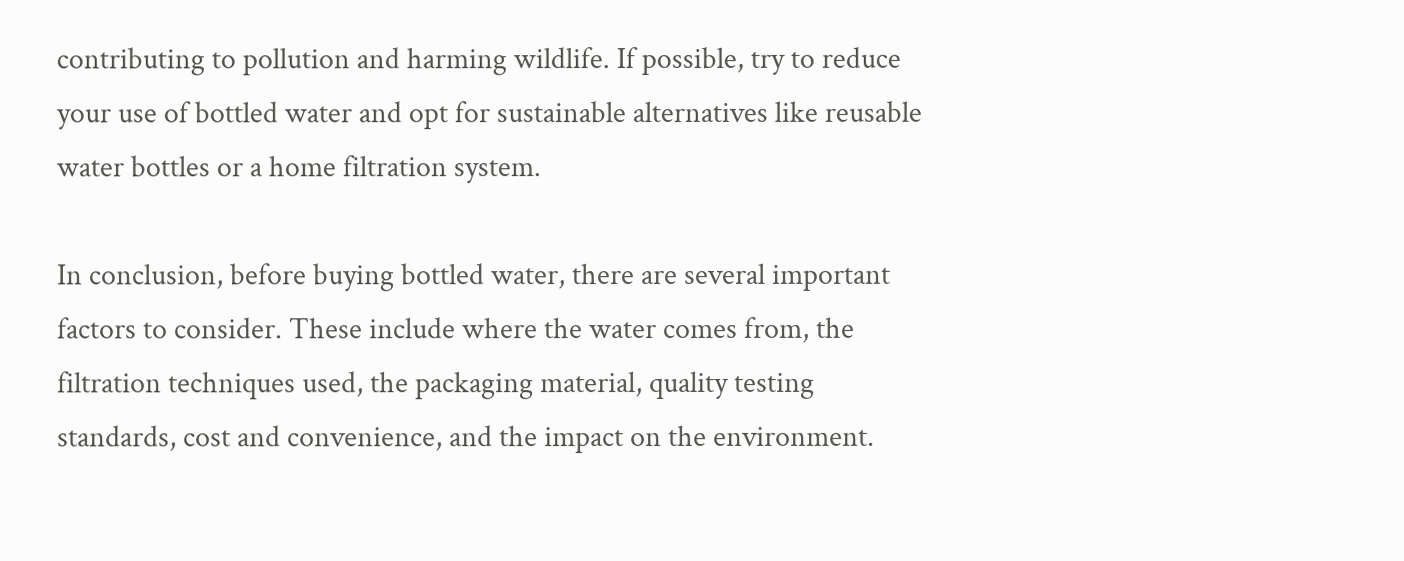contributing to pollution and harming wildlife. If possible, try to reduce your use of bottled water and opt for sustainable alternatives like reusable water bottles or a home filtration system.

In conclusion, before buying bottled water, there are several important factors to consider. These include where the water comes from, the filtration techniques used, the packaging material, quality testing standards, cost and convenience, and the impact on the environment.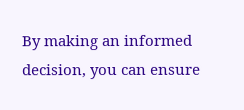By making an informed decision, you can ensure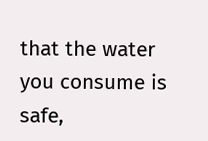that the water you consume is safe,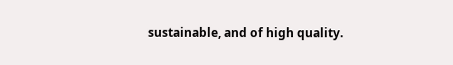sustainable, and of high quality.